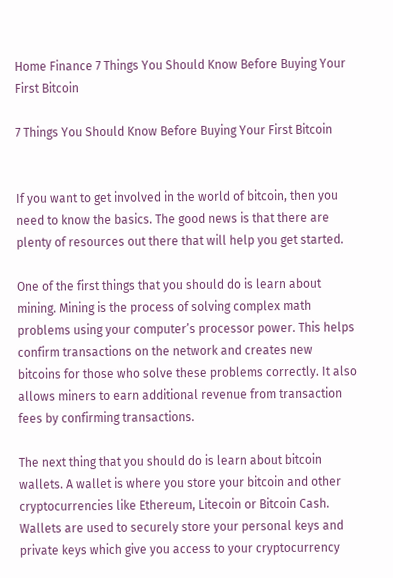Home Finance 7 Things You Should Know Before Buying Your First Bitcoin

7 Things You Should Know Before Buying Your First Bitcoin


If you want to get involved in the world of bitcoin, then you need to know the basics. The good news is that there are plenty of resources out there that will help you get started.

One of the first things that you should do is learn about mining. Mining is the process of solving complex math problems using your computer’s processor power. This helps confirm transactions on the network and creates new bitcoins for those who solve these problems correctly. It also allows miners to earn additional revenue from transaction fees by confirming transactions.

The next thing that you should do is learn about bitcoin wallets. A wallet is where you store your bitcoin and other cryptocurrencies like Ethereum, Litecoin or Bitcoin Cash. Wallets are used to securely store your personal keys and private keys which give you access to your cryptocurrency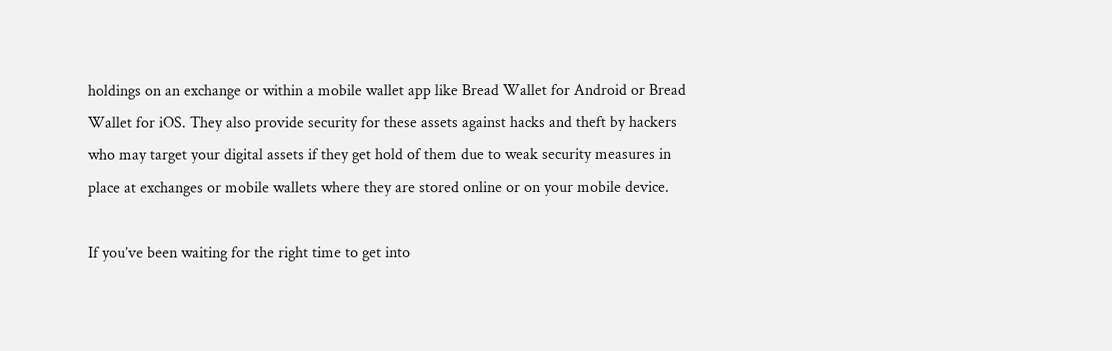holdings on an exchange or within a mobile wallet app like Bread Wallet for Android or Bread Wallet for iOS. They also provide security for these assets against hacks and theft by hackers who may target your digital assets if they get hold of them due to weak security measures in place at exchanges or mobile wallets where they are stored online or on your mobile device.

If you’ve been waiting for the right time to get into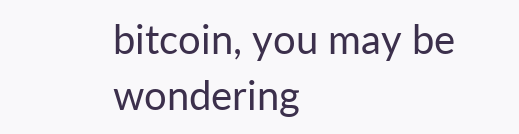bitcoin, you may be wondering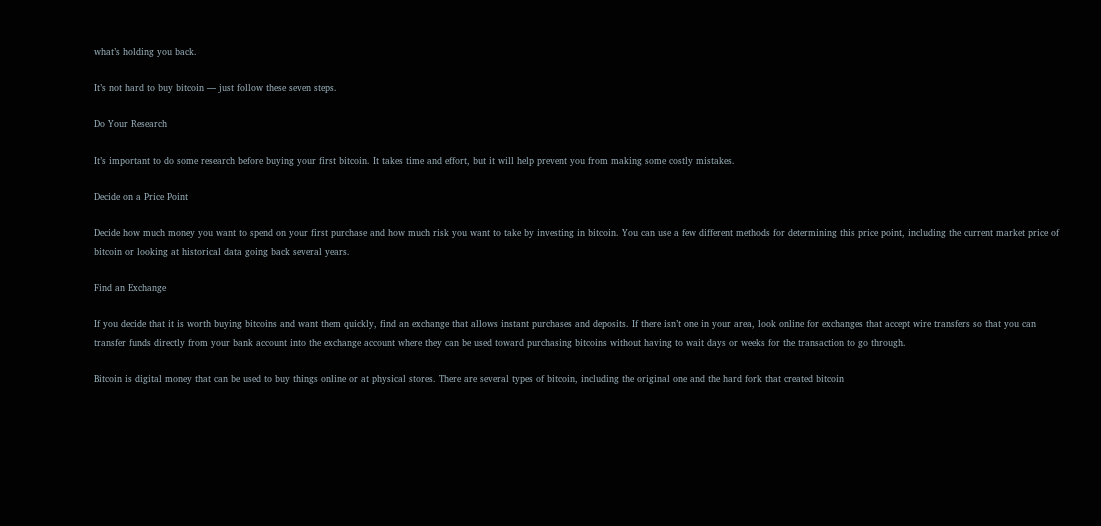what’s holding you back.

It’s not hard to buy bitcoin — just follow these seven steps.

Do Your Research

It’s important to do some research before buying your first bitcoin. It takes time and effort, but it will help prevent you from making some costly mistakes.

Decide on a Price Point

Decide how much money you want to spend on your first purchase and how much risk you want to take by investing in bitcoin. You can use a few different methods for determining this price point, including the current market price of bitcoin or looking at historical data going back several years.

Find an Exchange

If you decide that it is worth buying bitcoins and want them quickly, find an exchange that allows instant purchases and deposits. If there isn’t one in your area, look online for exchanges that accept wire transfers so that you can transfer funds directly from your bank account into the exchange account where they can be used toward purchasing bitcoins without having to wait days or weeks for the transaction to go through.

Bitcoin is digital money that can be used to buy things online or at physical stores. There are several types of bitcoin, including the original one and the hard fork that created bitcoin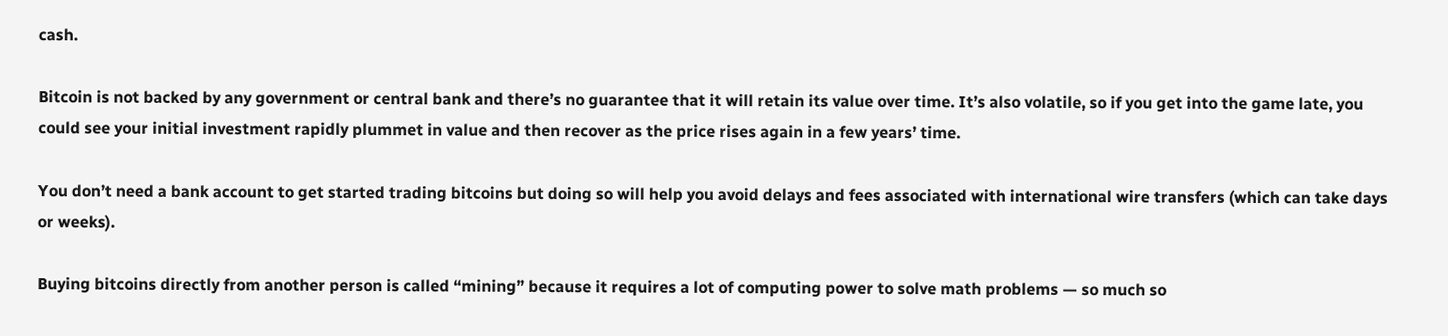cash.

Bitcoin is not backed by any government or central bank and there’s no guarantee that it will retain its value over time. It’s also volatile, so if you get into the game late, you could see your initial investment rapidly plummet in value and then recover as the price rises again in a few years’ time.

You don’t need a bank account to get started trading bitcoins but doing so will help you avoid delays and fees associated with international wire transfers (which can take days or weeks).

Buying bitcoins directly from another person is called “mining” because it requires a lot of computing power to solve math problems — so much so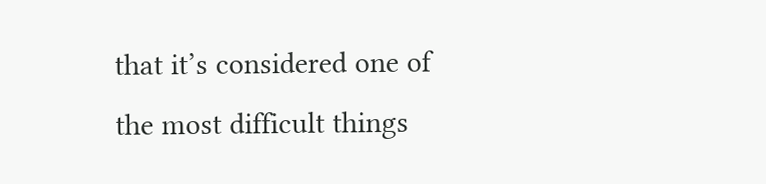that it’s considered one of the most difficult things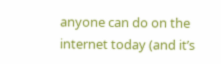anyone can do on the internet today (and it’s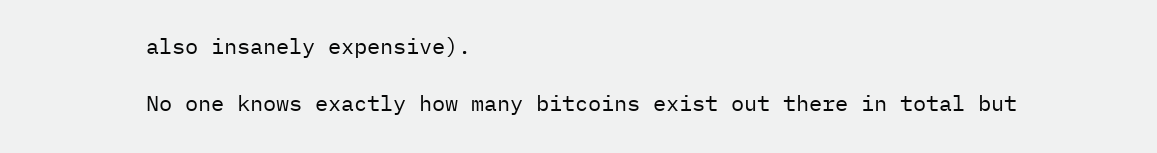also insanely expensive).

No one knows exactly how many bitcoins exist out there in total but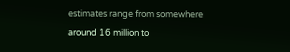estimates range from somewhere around 16 million to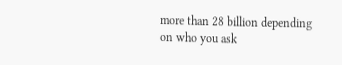more than 28 billion depending on who you ask